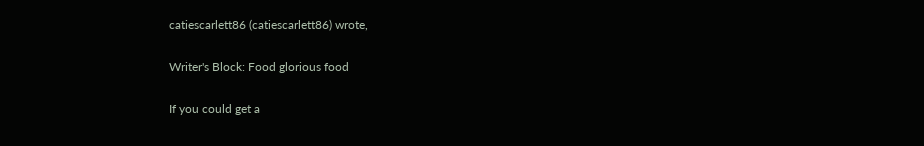catiescarlett86 (catiescarlett86) wrote,

Writer's Block: Food glorious food

If you could get a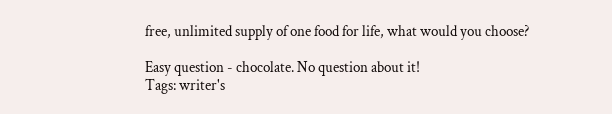free, unlimited supply of one food for life, what would you choose?

Easy question - chocolate. No question about it!
Tags: writer's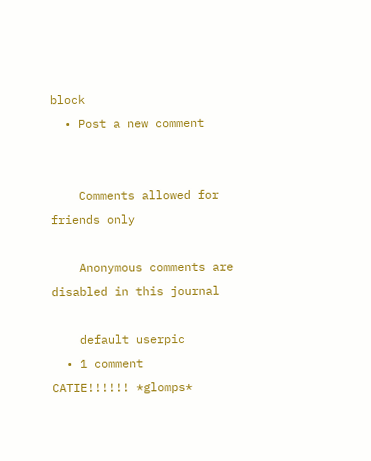block
  • Post a new comment


    Comments allowed for friends only

    Anonymous comments are disabled in this journal

    default userpic
  • 1 comment
CATIE!!!!!! *glomps*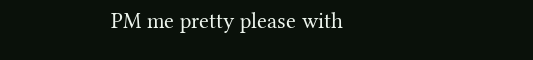PM me pretty please with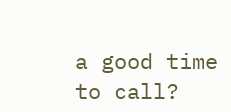a good time to call?